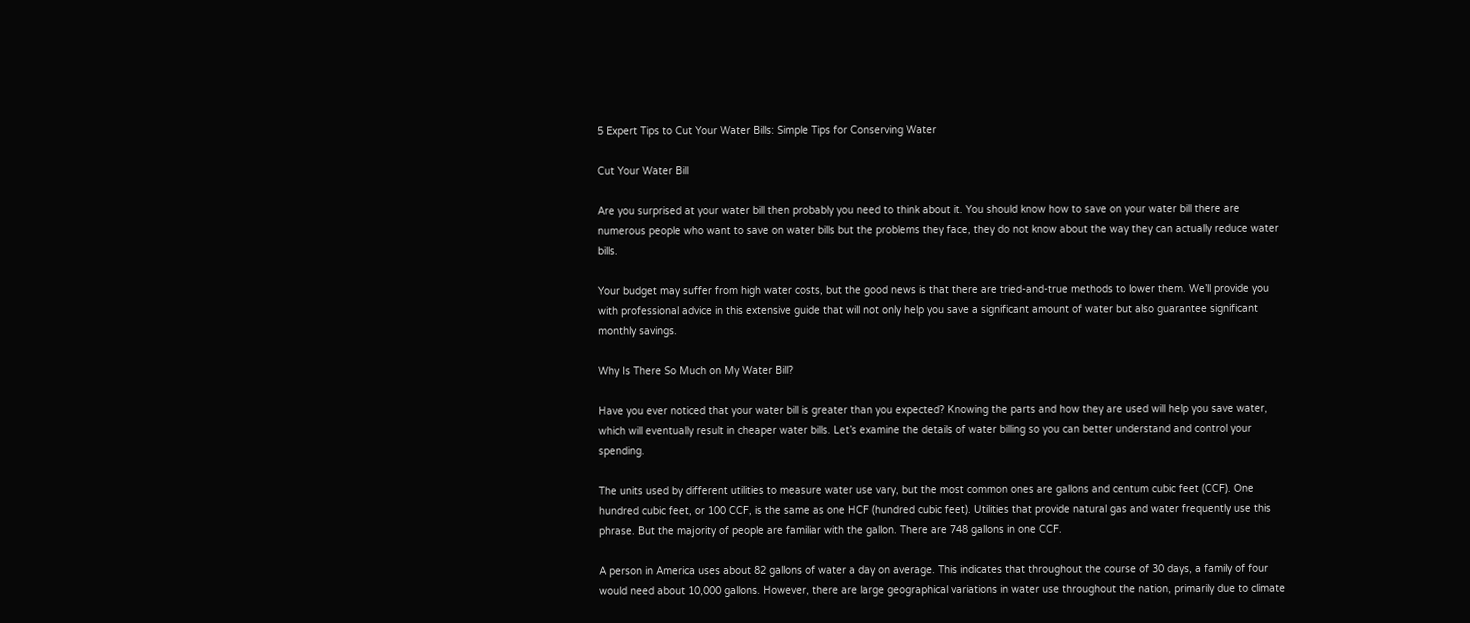5 Expert Tips to Cut Your Water Bills: Simple Tips for Conserving Water

Cut Your Water Bill

Are you surprised at your water bill then probably you need to think about it. You should know how to save on your water bill there are numerous people who want to save on water bills but the problems they face, they do not know about the way they can actually reduce water bills.

Your budget may suffer from high water costs, but the good news is that there are tried-and-true methods to lower them. We’ll provide you with professional advice in this extensive guide that will not only help you save a significant amount of water but also guarantee significant monthly savings.

Why Is There So Much on My Water Bill?

Have you ever noticed that your water bill is greater than you expected? Knowing the parts and how they are used will help you save water, which will eventually result in cheaper water bills. Let’s examine the details of water billing so you can better understand and control your spending.

The units used by different utilities to measure water use vary, but the most common ones are gallons and centum cubic feet (CCF). One hundred cubic feet, or 100 CCF, is the same as one HCF (hundred cubic feet). Utilities that provide natural gas and water frequently use this phrase. But the majority of people are familiar with the gallon. There are 748 gallons in one CCF.

A person in America uses about 82 gallons of water a day on average. This indicates that throughout the course of 30 days, a family of four would need about 10,000 gallons. However, there are large geographical variations in water use throughout the nation, primarily due to climate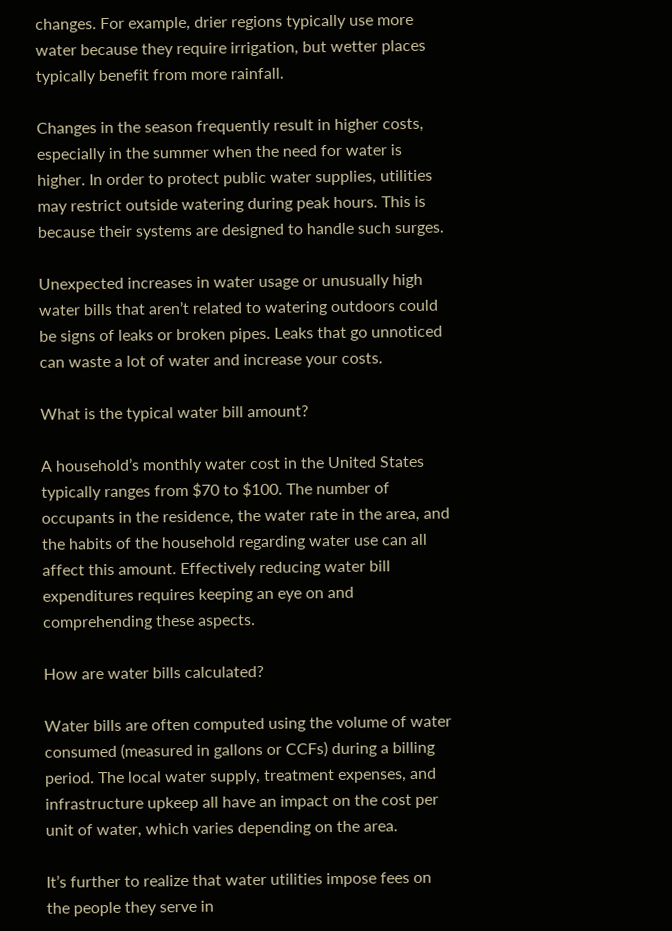changes. For example, drier regions typically use more water because they require irrigation, but wetter places typically benefit from more rainfall.

Changes in the season frequently result in higher costs, especially in the summer when the need for water is higher. In order to protect public water supplies, utilities may restrict outside watering during peak hours. This is because their systems are designed to handle such surges.

Unexpected increases in water usage or unusually high water bills that aren’t related to watering outdoors could be signs of leaks or broken pipes. Leaks that go unnoticed can waste a lot of water and increase your costs.

What is the typical water bill amount?

A household’s monthly water cost in the United States typically ranges from $70 to $100. The number of occupants in the residence, the water rate in the area, and the habits of the household regarding water use can all affect this amount. Effectively reducing water bill expenditures requires keeping an eye on and comprehending these aspects.

How are water bills calculated?

Water bills are often computed using the volume of water consumed (measured in gallons or CCFs) during a billing period. The local water supply, treatment expenses, and infrastructure upkeep all have an impact on the cost per unit of water, which varies depending on the area.

It’s further to realize that water utilities impose fees on the people they serve in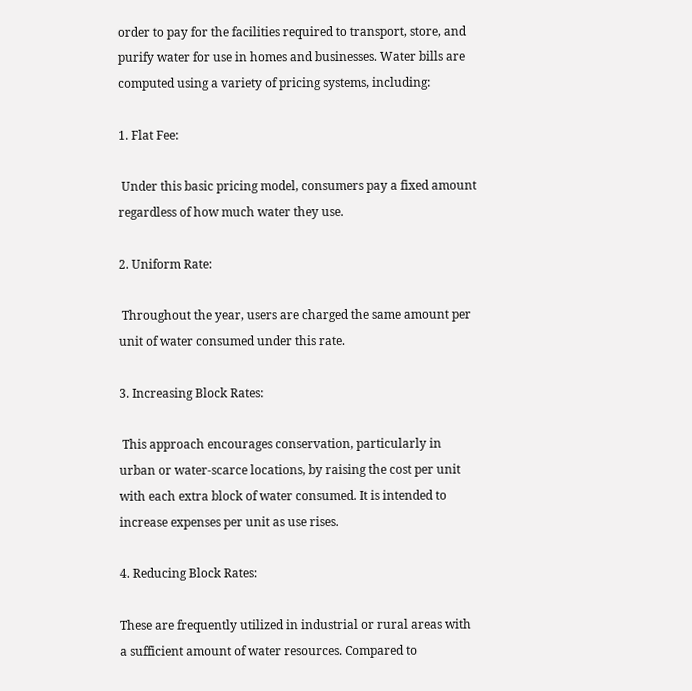order to pay for the facilities required to transport, store, and purify water for use in homes and businesses. Water bills are computed using a variety of pricing systems, including:

1. Flat Fee:

 Under this basic pricing model, consumers pay a fixed amount regardless of how much water they use.

2. Uniform Rate:

 Throughout the year, users are charged the same amount per unit of water consumed under this rate.

3. Increasing Block Rates:

 This approach encourages conservation, particularly in urban or water-scarce locations, by raising the cost per unit with each extra block of water consumed. It is intended to increase expenses per unit as use rises.

4. Reducing Block Rates:

These are frequently utilized in industrial or rural areas with a sufficient amount of water resources. Compared to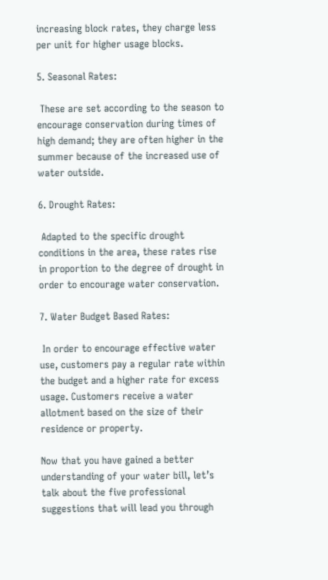increasing block rates, they charge less per unit for higher usage blocks.

5. Seasonal Rates:

 These are set according to the season to encourage conservation during times of high demand; they are often higher in the summer because of the increased use of water outside.

6. Drought Rates:

 Adapted to the specific drought conditions in the area, these rates rise in proportion to the degree of drought in order to encourage water conservation.

7. Water Budget Based Rates:

 In order to encourage effective water use, customers pay a regular rate within the budget and a higher rate for excess usage. Customers receive a water allotment based on the size of their residence or property.

Now that you have gained a better understanding of your water bill, let’s talk about the five professional suggestions that will lead you through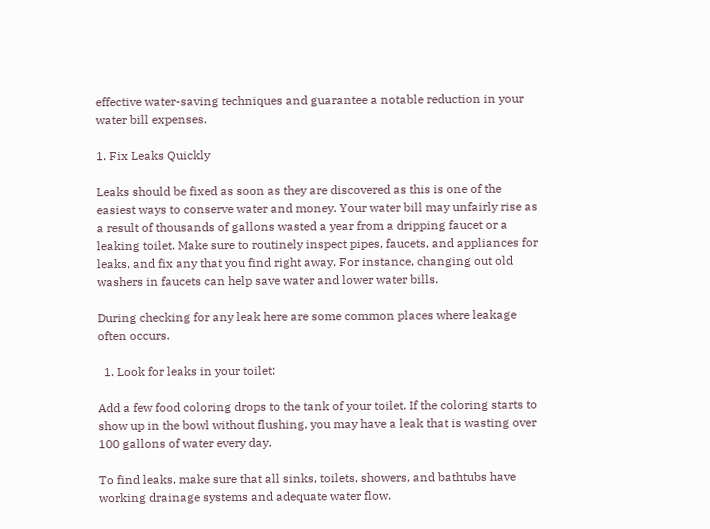effective water-saving techniques and guarantee a notable reduction in your water bill expenses.

1. Fix Leaks Quickly

Leaks should be fixed as soon as they are discovered as this is one of the easiest ways to conserve water and money. Your water bill may unfairly rise as a result of thousands of gallons wasted a year from a dripping faucet or a leaking toilet. Make sure to routinely inspect pipes, faucets, and appliances for leaks, and fix any that you find right away. For instance, changing out old washers in faucets can help save water and lower water bills.

During checking for any leak here are some common places where leakage often occurs.

  1. Look for leaks in your toilet:

Add a few food coloring drops to the tank of your toilet. If the coloring starts to show up in the bowl without flushing, you may have a leak that is wasting over 100 gallons of water every day.

To find leaks, make sure that all sinks, toilets, showers, and bathtubs have working drainage systems and adequate water flow.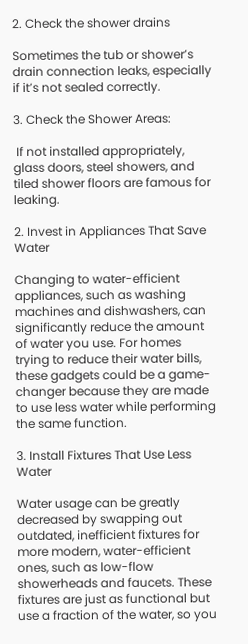2. Check the shower drains

Sometimes the tub or shower’s drain connection leaks, especially if it’s not sealed correctly.

3. Check the Shower Areas:

 If not installed appropriately, glass doors, steel showers, and tiled shower floors are famous for leaking.

2. Invest in Appliances That Save Water

Changing to water-efficient appliances, such as washing machines and dishwashers, can significantly reduce the amount of water you use. For homes trying to reduce their water bills, these gadgets could be a game-changer because they are made to use less water while performing the same function.

3. Install Fixtures That Use Less Water

Water usage can be greatly decreased by swapping out outdated, inefficient fixtures for more modern, water-efficient ones, such as low-flow showerheads and faucets. These fixtures are just as functional but use a fraction of the water, so you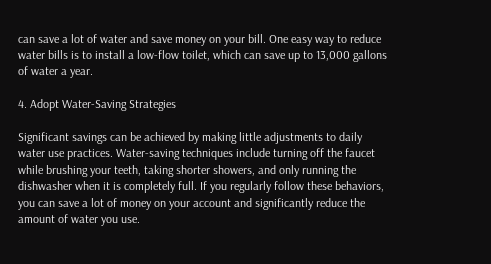can save a lot of water and save money on your bill. One easy way to reduce water bills is to install a low-flow toilet, which can save up to 13,000 gallons of water a year.

4. Adopt Water-Saving Strategies

Significant savings can be achieved by making little adjustments to daily water use practices. Water-saving techniques include turning off the faucet while brushing your teeth, taking shorter showers, and only running the dishwasher when it is completely full. If you regularly follow these behaviors, you can save a lot of money on your account and significantly reduce the amount of water you use.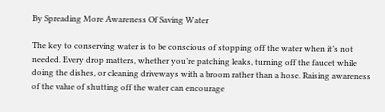By Spreading More Awareness Of Saving Water

The key to conserving water is to be conscious of stopping off the water when it’s not needed. Every drop matters, whether you’re patching leaks, turning off the faucet while doing the dishes, or cleaning driveways with a broom rather than a hose. Raising awareness of the value of shutting off the water can encourage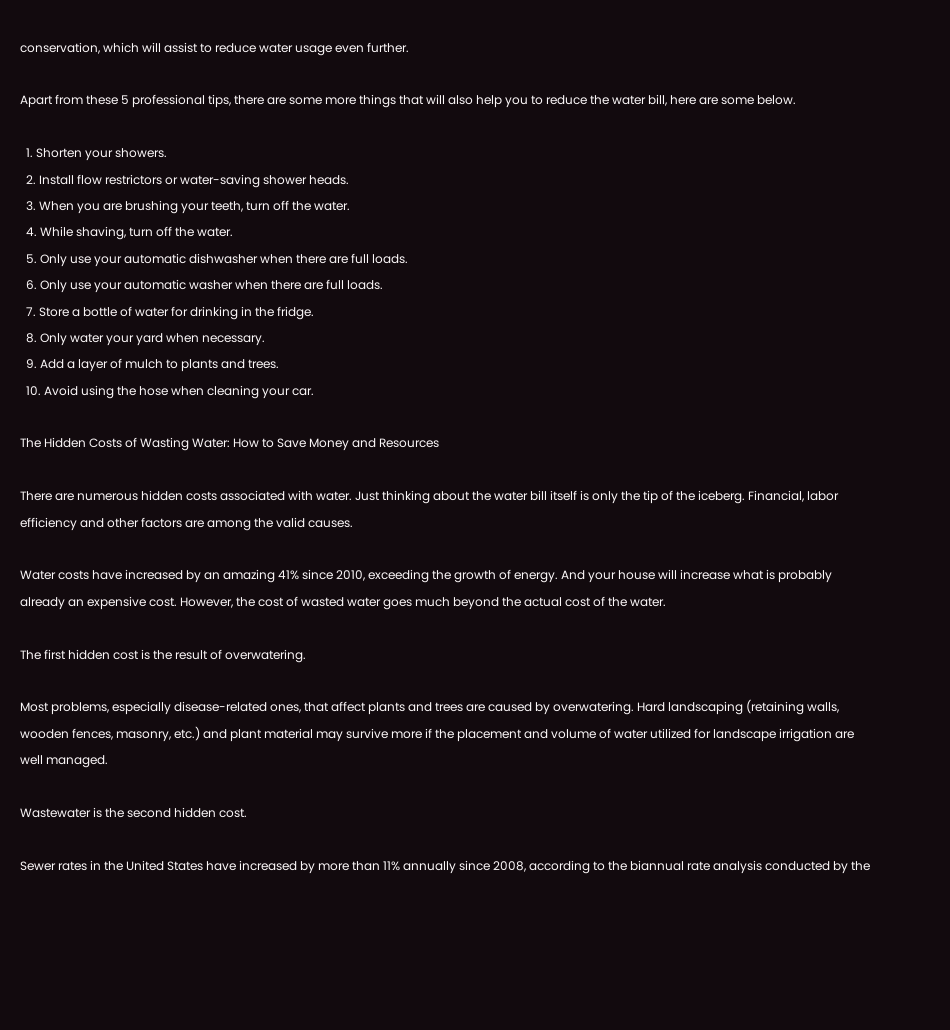conservation, which will assist to reduce water usage even further.

Apart from these 5 professional tips, there are some more things that will also help you to reduce the water bill, here are some below.

  1. Shorten your showers.
  2. Install flow restrictors or water-saving shower heads.
  3. When you are brushing your teeth, turn off the water.
  4. While shaving, turn off the water.
  5. Only use your automatic dishwasher when there are full loads.
  6. Only use your automatic washer when there are full loads.
  7. Store a bottle of water for drinking in the fridge.
  8. Only water your yard when necessary.
  9. Add a layer of mulch to plants and trees.
  10. Avoid using the hose when cleaning your car.

The Hidden Costs of Wasting Water: How to Save Money and Resources

There are numerous hidden costs associated with water. Just thinking about the water bill itself is only the tip of the iceberg. Financial, labor efficiency and other factors are among the valid causes.

Water costs have increased by an amazing 41% since 2010, exceeding the growth of energy. And your house will increase what is probably already an expensive cost. However, the cost of wasted water goes much beyond the actual cost of the water.

The first hidden cost is the result of overwatering.

Most problems, especially disease-related ones, that affect plants and trees are caused by overwatering. Hard landscaping (retaining walls, wooden fences, masonry, etc.) and plant material may survive more if the placement and volume of water utilized for landscape irrigation are well managed.

Wastewater is the second hidden cost.

Sewer rates in the United States have increased by more than 11% annually since 2008, according to the biannual rate analysis conducted by the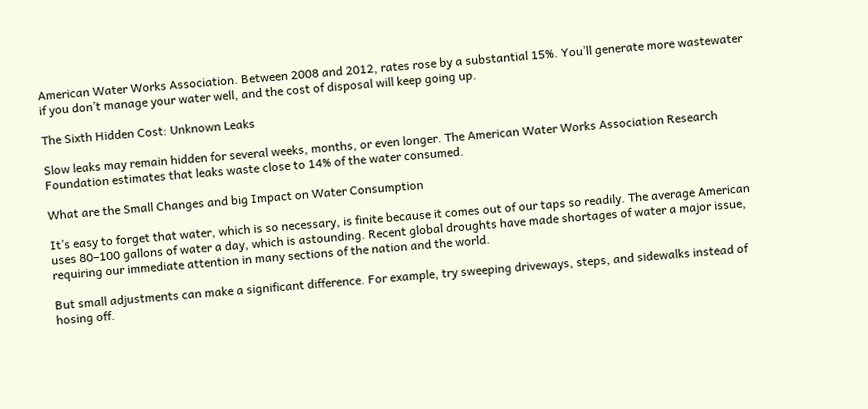American Water Works Association. Between 2008 and 2012, rates rose by a substantial 15%. You’ll generate more wastewater if you don’t manage your water well, and the cost of disposal will keep going up.

The Sixth Hidden Cost: Unknown Leaks

Slow leaks may remain hidden for several weeks, months, or even longer. The American Water Works Association Research Foundation estimates that leaks waste close to 14% of the water consumed.

What are the Small Changes and big Impact on Water Consumption

It’s easy to forget that water, which is so necessary, is finite because it comes out of our taps so readily. The average American uses 80–100 gallons of water a day, which is astounding. Recent global droughts have made shortages of water a major issue, requiring our immediate attention in many sections of the nation and the world.

But small adjustments can make a significant difference. For example, try sweeping driveways, steps, and sidewalks instead of hosing off.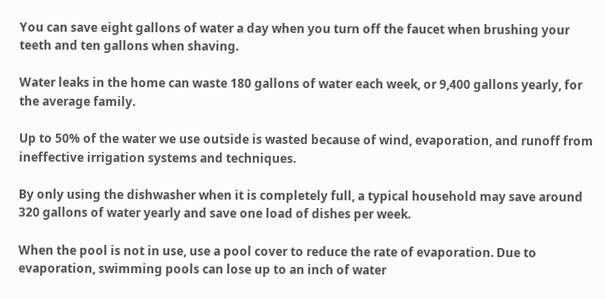You can save eight gallons of water a day when you turn off the faucet when brushing your teeth and ten gallons when shaving.

Water leaks in the home can waste 180 gallons of water each week, or 9,400 gallons yearly, for the average family.

Up to 50% of the water we use outside is wasted because of wind, evaporation, and runoff from ineffective irrigation systems and techniques.

By only using the dishwasher when it is completely full, a typical household may save around 320 gallons of water yearly and save one load of dishes per week.

When the pool is not in use, use a pool cover to reduce the rate of evaporation. Due to evaporation, swimming pools can lose up to an inch of water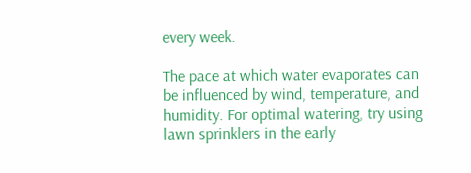every week.

The pace at which water evaporates can be influenced by wind, temperature, and humidity. For optimal watering, try using lawn sprinklers in the early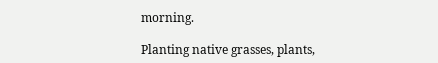morning.

Planting native grasses, plants,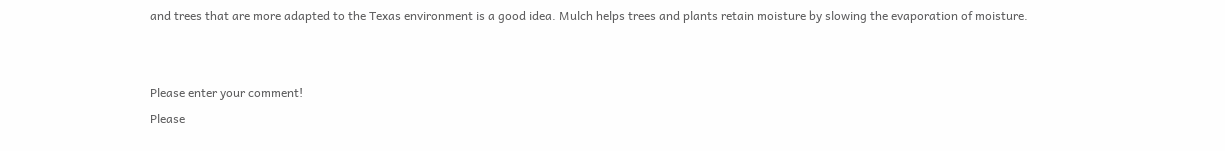and trees that are more adapted to the Texas environment is a good idea. Mulch helps trees and plants retain moisture by slowing the evaporation of moisture.


Please enter your comment!
Please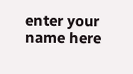enter your name here